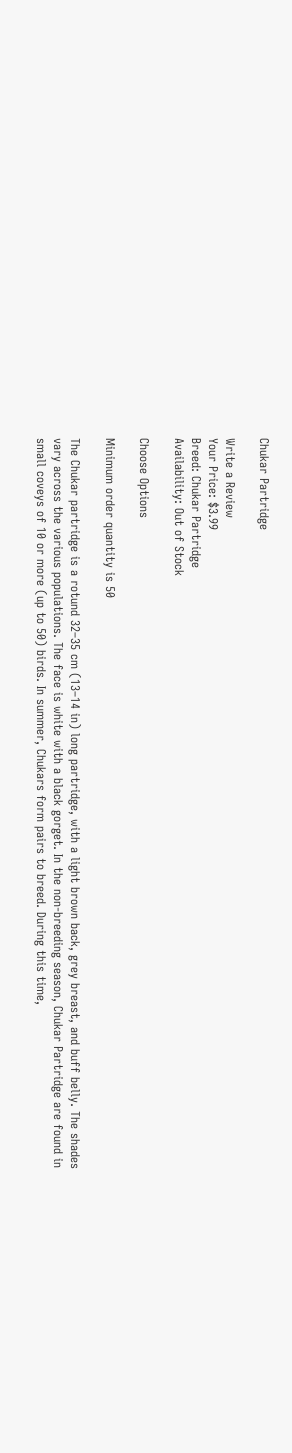Chukar Partridge

Write a Review
Your Price: $3.99
Breed: Chukar Partridge
Availability: Out of Stock

Choose Options

Minimum order quantity is 50

The Chukar partridge is a rotund 32–35 cm (13–14 in) long partridge, with a light brown back, grey breast, and buff belly. The shades vary across the various populations. The face is white with a black gorget. In the non-breeding season, Chukar Partridge are found in small coveys of 10 or more (up to 50) birds. In summer, Chukars form pairs to breed. During this time,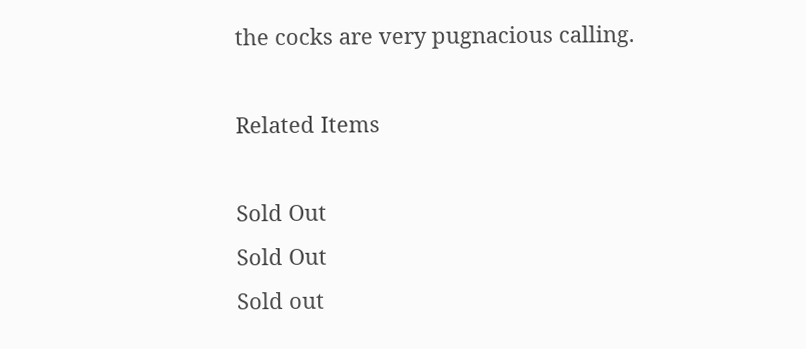the cocks are very pugnacious calling.

Related Items

Sold Out
Sold Out
Sold out